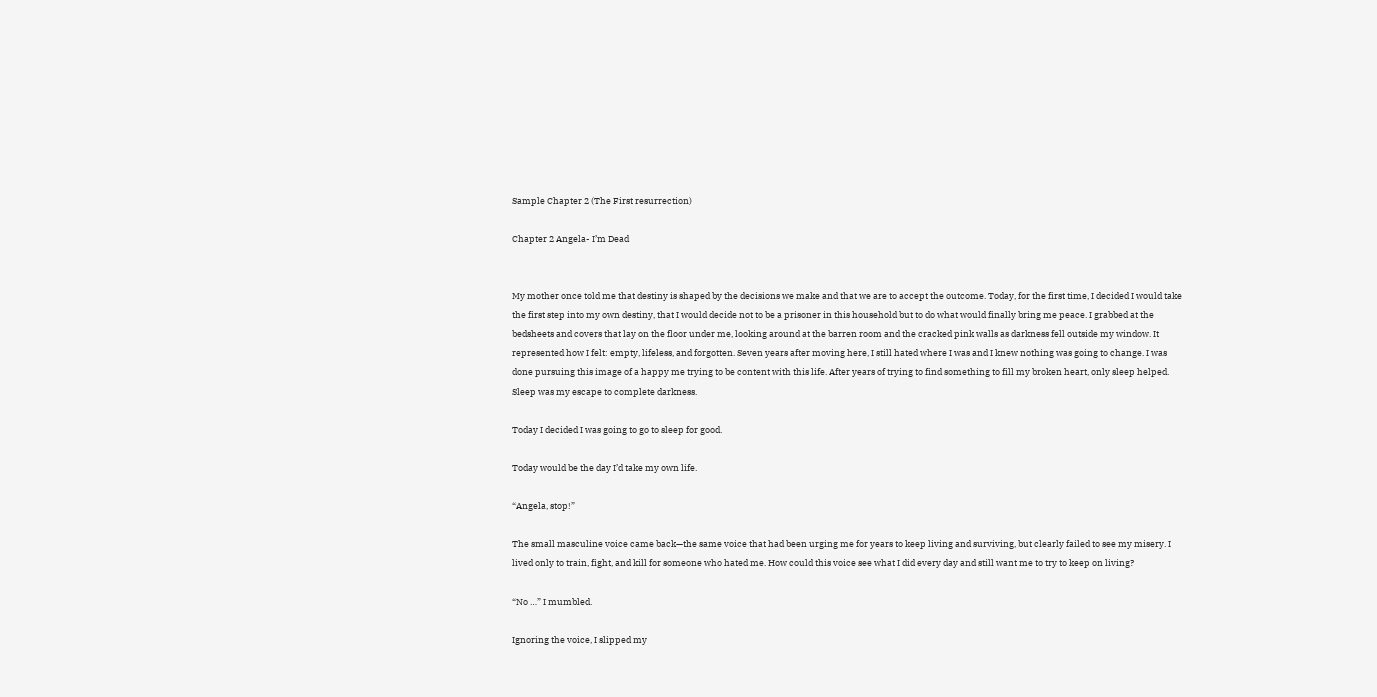Sample Chapter 2 (The First resurrection)

Chapter 2 Angela- I’m Dead


My mother once told me that destiny is shaped by the decisions we make and that we are to accept the outcome. Today, for the first time, I decided I would take the first step into my own destiny, that I would decide not to be a prisoner in this household but to do what would finally bring me peace. I grabbed at the bedsheets and covers that lay on the floor under me, looking around at the barren room and the cracked pink walls as darkness fell outside my window. It represented how I felt: empty, lifeless, and forgotten. Seven years after moving here, I still hated where I was and I knew nothing was going to change. I was done pursuing this image of a happy me trying to be content with this life. After years of trying to find something to fill my broken heart, only sleep helped. Sleep was my escape to complete darkness.

Today I decided I was going to go to sleep for good.

Today would be the day I’d take my own life.

“Angela, stop!”

The small masculine voice came back—the same voice that had been urging me for years to keep living and surviving, but clearly failed to see my misery. I lived only to train, fight, and kill for someone who hated me. How could this voice see what I did every day and still want me to try to keep on living?

“No …” I mumbled.

Ignoring the voice, I slipped my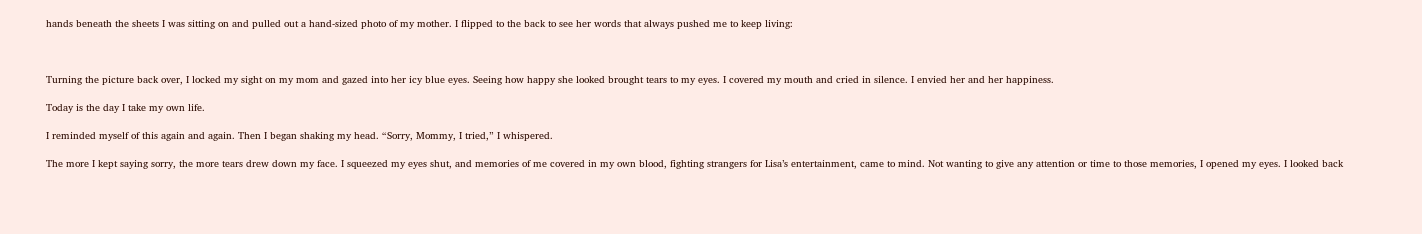hands beneath the sheets I was sitting on and pulled out a hand-sized photo of my mother. I flipped to the back to see her words that always pushed me to keep living:



Turning the picture back over, I locked my sight on my mom and gazed into her icy blue eyes. Seeing how happy she looked brought tears to my eyes. I covered my mouth and cried in silence. I envied her and her happiness.

Today is the day I take my own life.

I reminded myself of this again and again. Then I began shaking my head. “Sorry, Mommy, I tried,” I whispered.

The more I kept saying sorry, the more tears drew down my face. I squeezed my eyes shut, and memories of me covered in my own blood, fighting strangers for Lisa’s entertainment, came to mind. Not wanting to give any attention or time to those memories, I opened my eyes. I looked back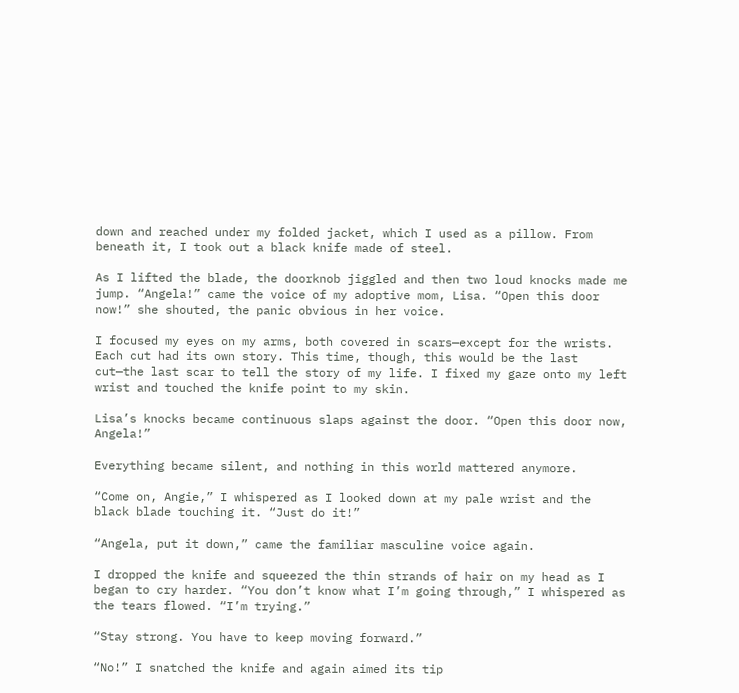down and reached under my folded jacket, which I used as a pillow. From beneath it, I took out a black knife made of steel.

As I lifted the blade, the doorknob jiggled and then two loud knocks made me jump. “Angela!” came the voice of my adoptive mom, Lisa. “Open this door now!” she shouted, the panic obvious in her voice.

I focused my eyes on my arms, both covered in scars—except for the wrists. Each cut had its own story. This time, though, this would be the last cut—the last scar to tell the story of my life. I fixed my gaze onto my left wrist and touched the knife point to my skin.

Lisa’s knocks became continuous slaps against the door. “Open this door now, Angela!”

Everything became silent, and nothing in this world mattered anymore.

“Come on, Angie,” I whispered as I looked down at my pale wrist and the black blade touching it. “Just do it!”

“Angela, put it down,” came the familiar masculine voice again.

I dropped the knife and squeezed the thin strands of hair on my head as I began to cry harder. “You don’t know what I’m going through,” I whispered as the tears flowed. “I’m trying.”

“Stay strong. You have to keep moving forward.”

“No!” I snatched the knife and again aimed its tip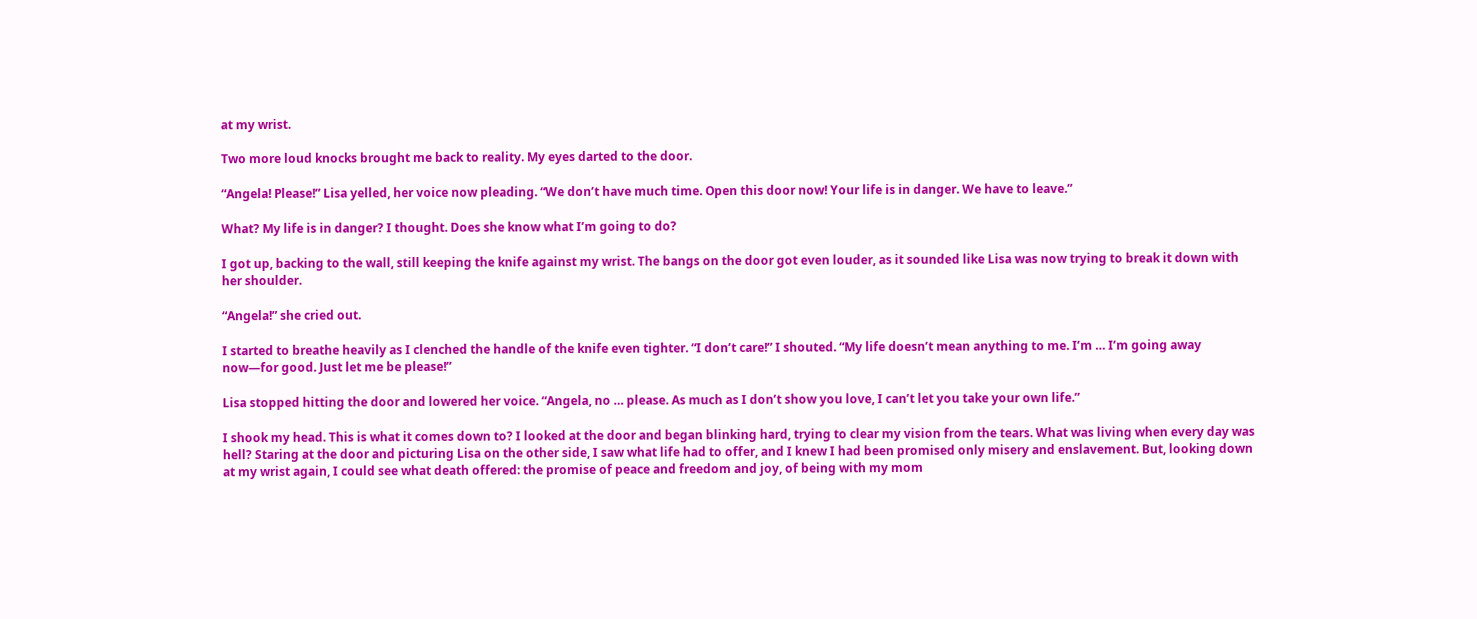at my wrist.

Two more loud knocks brought me back to reality. My eyes darted to the door.

“Angela! Please!” Lisa yelled, her voice now pleading. “We don’t have much time. Open this door now! Your life is in danger. We have to leave.”

What? My life is in danger? I thought. Does she know what I’m going to do?

I got up, backing to the wall, still keeping the knife against my wrist. The bangs on the door got even louder, as it sounded like Lisa was now trying to break it down with her shoulder.

“Angela!” she cried out.

I started to breathe heavily as I clenched the handle of the knife even tighter. “I don’t care!” I shouted. “My life doesn’t mean anything to me. I’m … I’m going away now—for good. Just let me be please!”

Lisa stopped hitting the door and lowered her voice. “Angela, no … please. As much as I don’t show you love, I can’t let you take your own life.”

I shook my head. This is what it comes down to? I looked at the door and began blinking hard, trying to clear my vision from the tears. What was living when every day was hell? Staring at the door and picturing Lisa on the other side, I saw what life had to offer, and I knew I had been promised only misery and enslavement. But, looking down at my wrist again, I could see what death offered: the promise of peace and freedom and joy, of being with my mom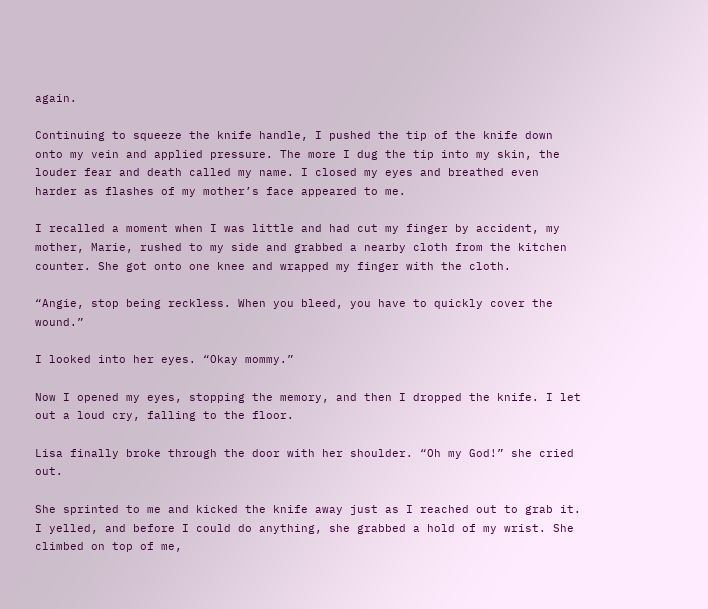again.

Continuing to squeeze the knife handle, I pushed the tip of the knife down onto my vein and applied pressure. The more I dug the tip into my skin, the louder fear and death called my name. I closed my eyes and breathed even harder as flashes of my mother’s face appeared to me.

I recalled a moment when I was little and had cut my finger by accident, my mother, Marie, rushed to my side and grabbed a nearby cloth from the kitchen counter. She got onto one knee and wrapped my finger with the cloth.

“Angie, stop being reckless. When you bleed, you have to quickly cover the wound.”

I looked into her eyes. “Okay mommy.”

Now I opened my eyes, stopping the memory, and then I dropped the knife. I let out a loud cry, falling to the floor.

Lisa finally broke through the door with her shoulder. “Oh my God!” she cried out.

She sprinted to me and kicked the knife away just as I reached out to grab it. I yelled, and before I could do anything, she grabbed a hold of my wrist. She climbed on top of me,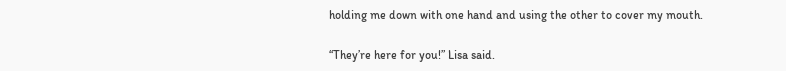holding me down with one hand and using the other to cover my mouth.

“They’re here for you!” Lisa said.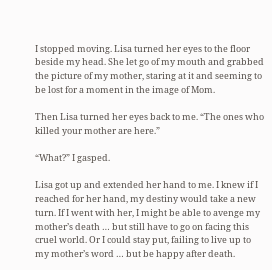I stopped moving. Lisa turned her eyes to the floor beside my head. She let go of my mouth and grabbed the picture of my mother, staring at it and seeming to be lost for a moment in the image of Mom.

Then Lisa turned her eyes back to me. “The ones who killed your mother are here.”

“What?” I gasped.

Lisa got up and extended her hand to me. I knew if I reached for her hand, my destiny would take a new turn. If I went with her, I might be able to avenge my mother’s death … but still have to go on facing this cruel world. Or I could stay put, failing to live up to my mother’s word … but be happy after death.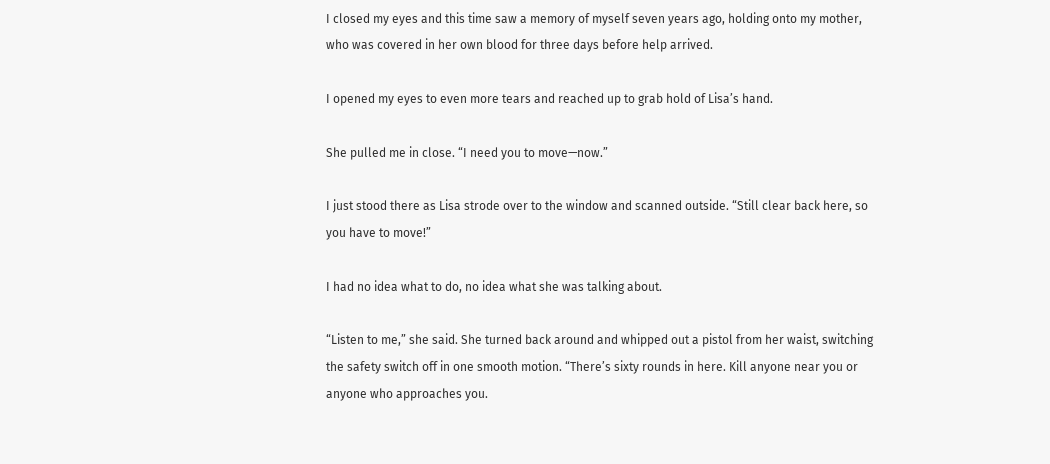I closed my eyes and this time saw a memory of myself seven years ago, holding onto my mother, who was covered in her own blood for three days before help arrived.

I opened my eyes to even more tears and reached up to grab hold of Lisa’s hand.

She pulled me in close. “I need you to move—now.”

I just stood there as Lisa strode over to the window and scanned outside. “Still clear back here, so you have to move!”

I had no idea what to do, no idea what she was talking about.

“Listen to me,” she said. She turned back around and whipped out a pistol from her waist, switching the safety switch off in one smooth motion. “There’s sixty rounds in here. Kill anyone near you or anyone who approaches you.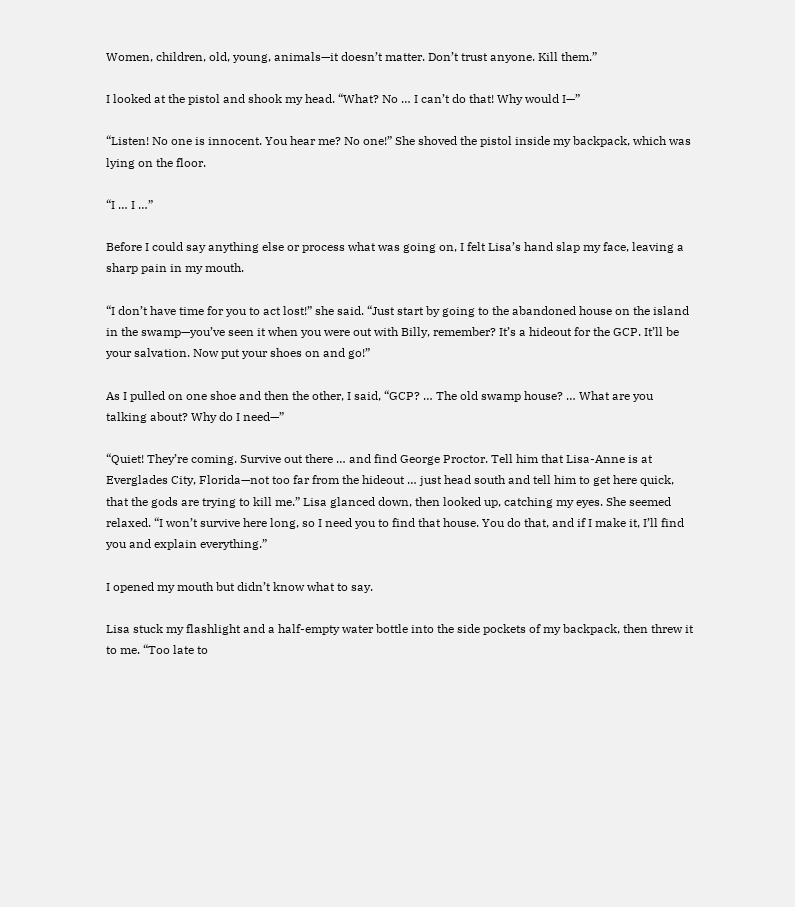Women, children, old, young, animals—it doesn’t matter. Don’t trust anyone. Kill them.”

I looked at the pistol and shook my head. “What? No … I can’t do that! Why would I—”

“Listen! No one is innocent. You hear me? No one!” She shoved the pistol inside my backpack, which was lying on the floor.

“I … I …”

Before I could say anything else or process what was going on, I felt Lisa’s hand slap my face, leaving a sharp pain in my mouth.

“I don’t have time for you to act lost!” she said. “Just start by going to the abandoned house on the island in the swamp—you’ve seen it when you were out with Billy, remember? It’s a hideout for the GCP. It’ll be your salvation. Now put your shoes on and go!”

As I pulled on one shoe and then the other, I said, “GCP? … The old swamp house? … What are you talking about? Why do I need—”

“Quiet! They’re coming. Survive out there … and find George Proctor. Tell him that Lisa-Anne is at Everglades City, Florida—not too far from the hideout … just head south and tell him to get here quick, that the gods are trying to kill me.” Lisa glanced down, then looked up, catching my eyes. She seemed relaxed. “I won’t survive here long, so I need you to find that house. You do that, and if I make it, I’ll find you and explain everything.”

I opened my mouth but didn’t know what to say.

Lisa stuck my flashlight and a half-empty water bottle into the side pockets of my backpack, then threw it to me. “Too late to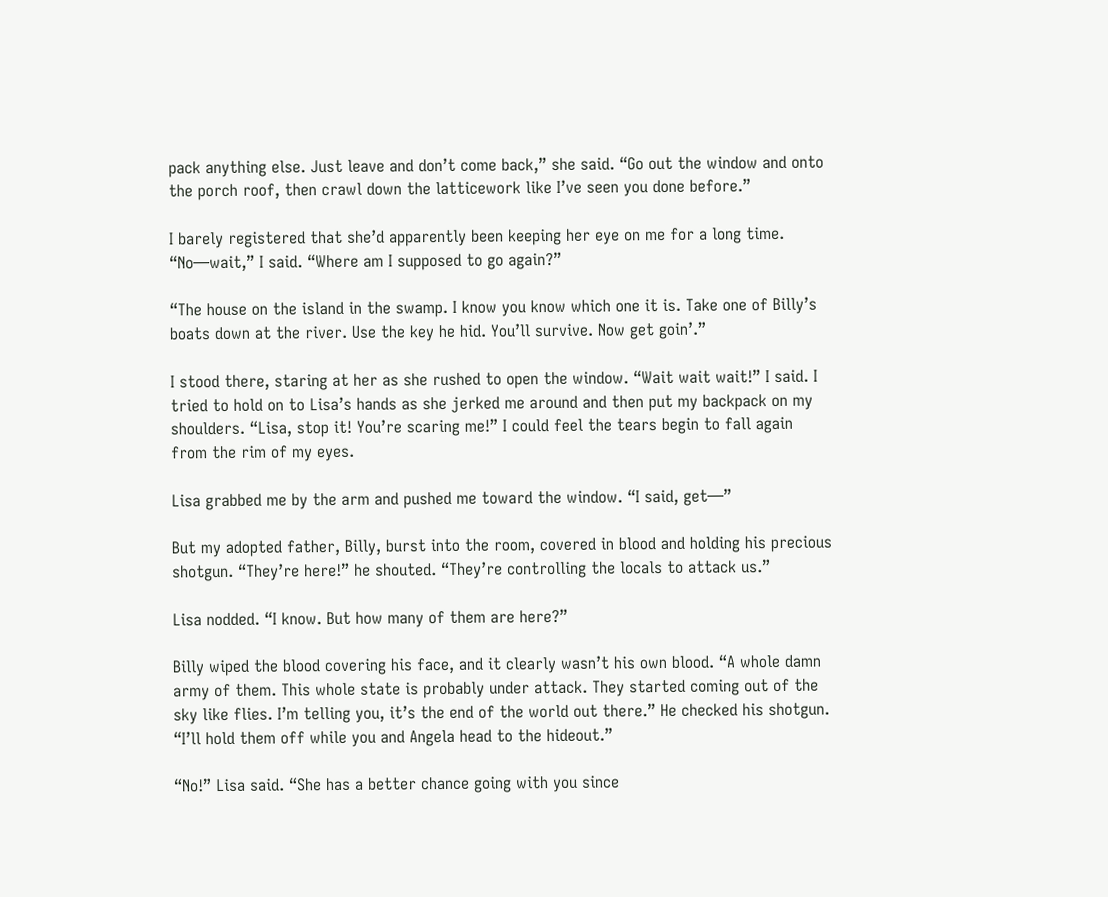pack anything else. Just leave and don’t come back,” she said. “Go out the window and onto the porch roof, then crawl down the latticework like I’ve seen you done before.”

I barely registered that she’d apparently been keeping her eye on me for a long time. “No—wait,” I said. “Where am I supposed to go again?”

“The house on the island in the swamp. I know you know which one it is. Take one of Billy’s boats down at the river. Use the key he hid. You’ll survive. Now get goin’.”

I stood there, staring at her as she rushed to open the window. “Wait wait wait!” I said. I tried to hold on to Lisa’s hands as she jerked me around and then put my backpack on my shoulders. “Lisa, stop it! You’re scaring me!” I could feel the tears begin to fall again from the rim of my eyes.

Lisa grabbed me by the arm and pushed me toward the window. “I said, get—”

But my adopted father, Billy, burst into the room, covered in blood and holding his precious shotgun. “They’re here!” he shouted. “They’re controlling the locals to attack us.”

Lisa nodded. “I know. But how many of them are here?”

Billy wiped the blood covering his face, and it clearly wasn’t his own blood. “A whole damn army of them. This whole state is probably under attack. They started coming out of the sky like flies. I’m telling you, it’s the end of the world out there.” He checked his shotgun. “I’ll hold them off while you and Angela head to the hideout.”

“No!” Lisa said. “She has a better chance going with you since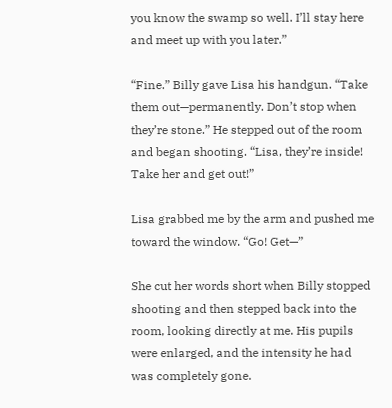you know the swamp so well. I’ll stay here and meet up with you later.”

“Fine.” Billy gave Lisa his handgun. “Take them out—permanently. Don’t stop when they’re stone.” He stepped out of the room and began shooting. “Lisa, they’re inside! Take her and get out!”

Lisa grabbed me by the arm and pushed me toward the window. “Go! Get—”

She cut her words short when Billy stopped shooting and then stepped back into the room, looking directly at me. His pupils were enlarged, and the intensity he had was completely gone.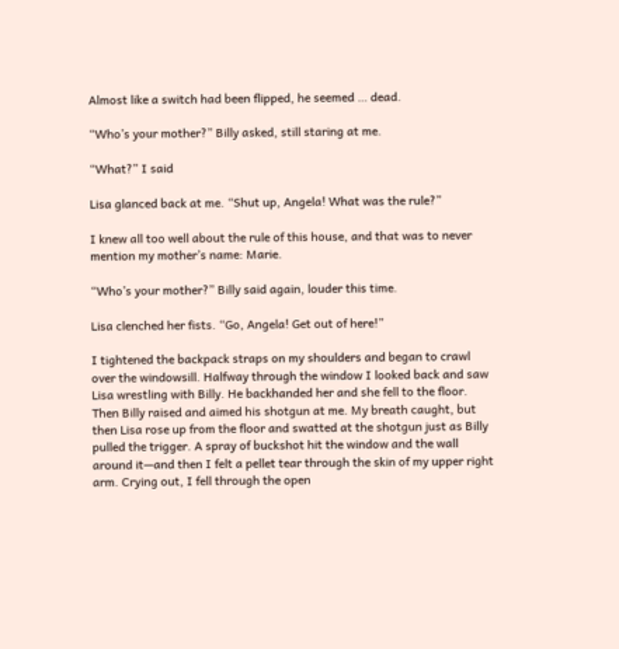Almost like a switch had been flipped, he seemed … dead.

“Who’s your mother?” Billy asked, still staring at me.

“What?” I said

Lisa glanced back at me. “Shut up, Angela! What was the rule?”

I knew all too well about the rule of this house, and that was to never mention my mother’s name: Marie.

“Who’s your mother?” Billy said again, louder this time.

Lisa clenched her fists. “Go, Angela! Get out of here!”

I tightened the backpack straps on my shoulders and began to crawl over the windowsill. Halfway through the window I looked back and saw Lisa wrestling with Billy. He backhanded her and she fell to the floor. Then Billy raised and aimed his shotgun at me. My breath caught, but then Lisa rose up from the floor and swatted at the shotgun just as Billy pulled the trigger. A spray of buckshot hit the window and the wall around it—and then I felt a pellet tear through the skin of my upper right arm. Crying out, I fell through the open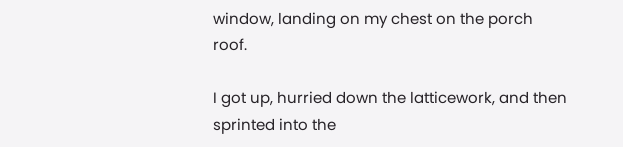window, landing on my chest on the porch roof.

I got up, hurried down the latticework, and then sprinted into the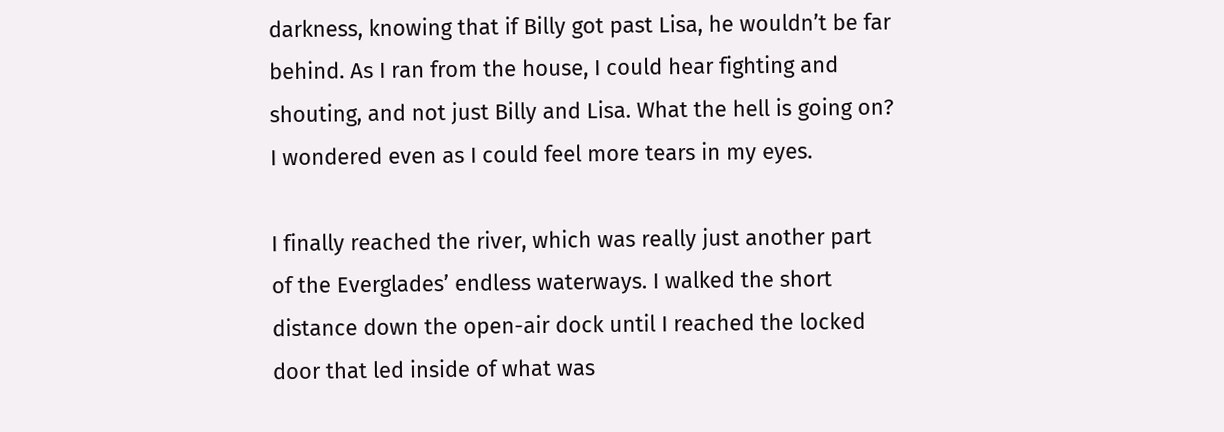darkness, knowing that if Billy got past Lisa, he wouldn’t be far behind. As I ran from the house, I could hear fighting and shouting, and not just Billy and Lisa. What the hell is going on? I wondered even as I could feel more tears in my eyes.

I finally reached the river, which was really just another part of the Everglades’ endless waterways. I walked the short distance down the open-air dock until I reached the locked door that led inside of what was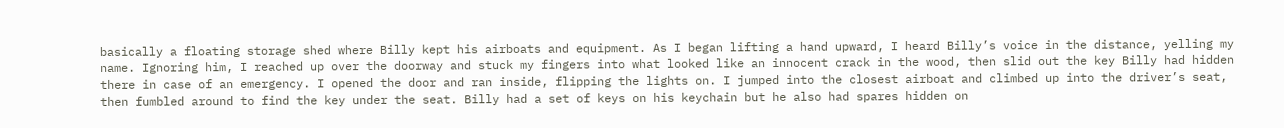basically a floating storage shed where Billy kept his airboats and equipment. As I began lifting a hand upward, I heard Billy’s voice in the distance, yelling my name. Ignoring him, I reached up over the doorway and stuck my fingers into what looked like an innocent crack in the wood, then slid out the key Billy had hidden there in case of an emergency. I opened the door and ran inside, flipping the lights on. I jumped into the closest airboat and climbed up into the driver’s seat, then fumbled around to find the key under the seat. Billy had a set of keys on his keychain but he also had spares hidden on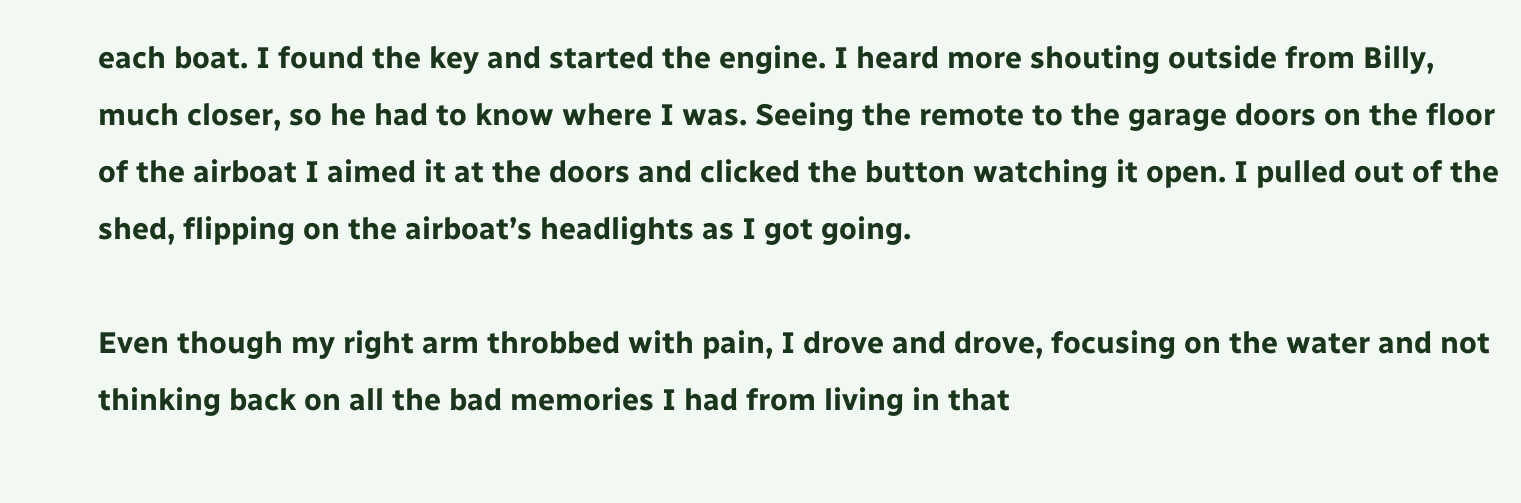each boat. I found the key and started the engine. I heard more shouting outside from Billy, much closer, so he had to know where I was. Seeing the remote to the garage doors on the floor of the airboat I aimed it at the doors and clicked the button watching it open. I pulled out of the shed, flipping on the airboat’s headlights as I got going.

Even though my right arm throbbed with pain, I drove and drove, focusing on the water and not thinking back on all the bad memories I had from living in that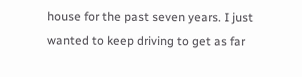house for the past seven years. I just wanted to keep driving to get as far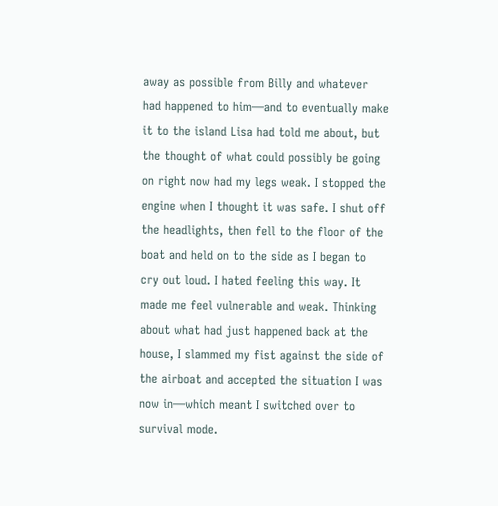away as possible from Billy and whatever had happened to him—and to eventually make it to the island Lisa had told me about, but the thought of what could possibly be going on right now had my legs weak. I stopped the engine when I thought it was safe. I shut off the headlights, then fell to the floor of the boat and held on to the side as I began to cry out loud. I hated feeling this way. It made me feel vulnerable and weak. Thinking about what had just happened back at the house, I slammed my fist against the side of the airboat and accepted the situation I was now in—which meant I switched over to survival mode.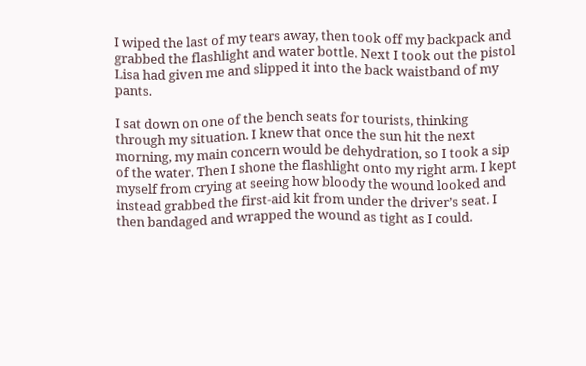I wiped the last of my tears away, then took off my backpack and grabbed the flashlight and water bottle. Next I took out the pistol Lisa had given me and slipped it into the back waistband of my pants.

I sat down on one of the bench seats for tourists, thinking through my situation. I knew that once the sun hit the next morning, my main concern would be dehydration, so I took a sip of the water. Then I shone the flashlight onto my right arm. I kept myself from crying at seeing how bloody the wound looked and instead grabbed the first-aid kit from under the driver’s seat. I then bandaged and wrapped the wound as tight as I could.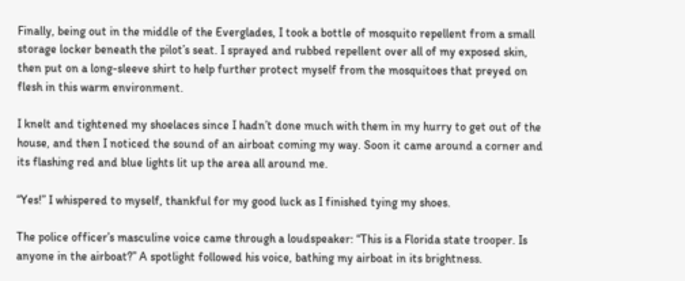Finally, being out in the middle of the Everglades, I took a bottle of mosquito repellent from a small storage locker beneath the pilot’s seat. I sprayed and rubbed repellent over all of my exposed skin, then put on a long-sleeve shirt to help further protect myself from the mosquitoes that preyed on flesh in this warm environment.

I knelt and tightened my shoelaces since I hadn’t done much with them in my hurry to get out of the house, and then I noticed the sound of an airboat coming my way. Soon it came around a corner and its flashing red and blue lights lit up the area all around me.

“Yes!” I whispered to myself, thankful for my good luck as I finished tying my shoes.

The police officer’s masculine voice came through a loudspeaker: “This is a Florida state trooper. Is anyone in the airboat?” A spotlight followed his voice, bathing my airboat in its brightness.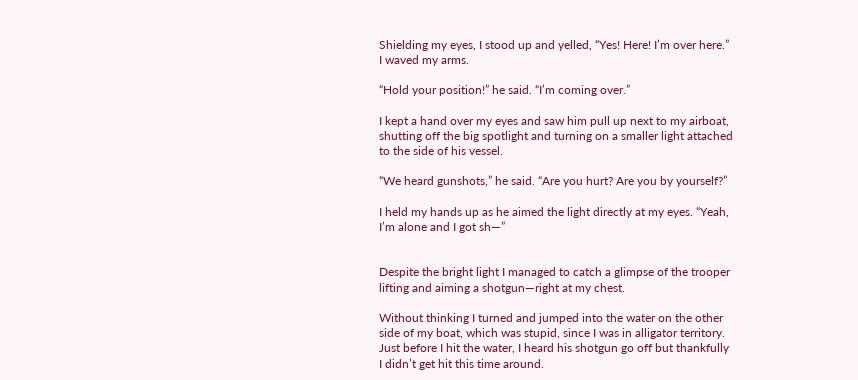Shielding my eyes, I stood up and yelled, “Yes! Here! I’m over here.” I waved my arms.

“Hold your position!” he said. “I’m coming over.”

I kept a hand over my eyes and saw him pull up next to my airboat, shutting off the big spotlight and turning on a smaller light attached to the side of his vessel.

“We heard gunshots,” he said. “Are you hurt? Are you by yourself?”

I held my hands up as he aimed the light directly at my eyes. “Yeah, I’m alone and I got sh—”


Despite the bright light I managed to catch a glimpse of the trooper lifting and aiming a shotgun—right at my chest.

Without thinking I turned and jumped into the water on the other side of my boat, which was stupid, since I was in alligator territory. Just before I hit the water, I heard his shotgun go off but thankfully I didn’t get hit this time around.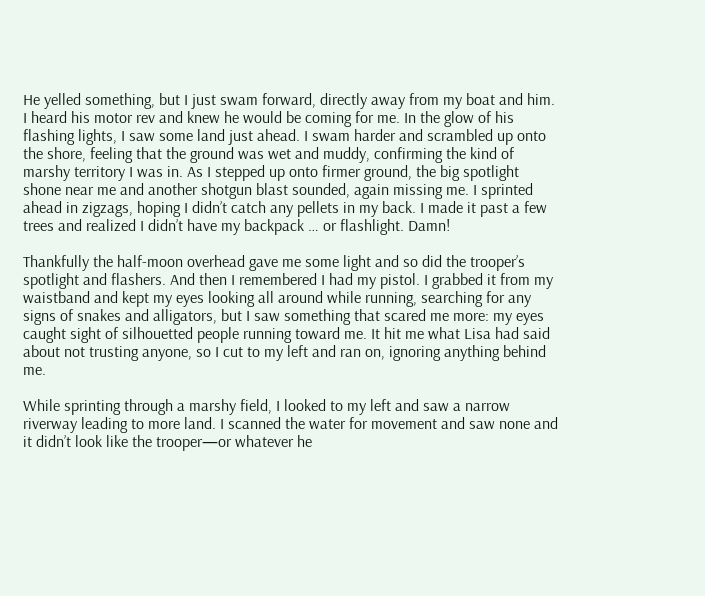He yelled something, but I just swam forward, directly away from my boat and him. I heard his motor rev and knew he would be coming for me. In the glow of his flashing lights, I saw some land just ahead. I swam harder and scrambled up onto the shore, feeling that the ground was wet and muddy, confirming the kind of marshy territory I was in. As I stepped up onto firmer ground, the big spotlight shone near me and another shotgun blast sounded, again missing me. I sprinted ahead in zigzags, hoping I didn’t catch any pellets in my back. I made it past a few trees and realized I didn’t have my backpack … or flashlight. Damn!

Thankfully the half-moon overhead gave me some light and so did the trooper’s spotlight and flashers. And then I remembered I had my pistol. I grabbed it from my waistband and kept my eyes looking all around while running, searching for any signs of snakes and alligators, but I saw something that scared me more: my eyes caught sight of silhouetted people running toward me. It hit me what Lisa had said about not trusting anyone, so I cut to my left and ran on, ignoring anything behind me.

While sprinting through a marshy field, I looked to my left and saw a narrow riverway leading to more land. I scanned the water for movement and saw none and it didn’t look like the trooper—or whatever he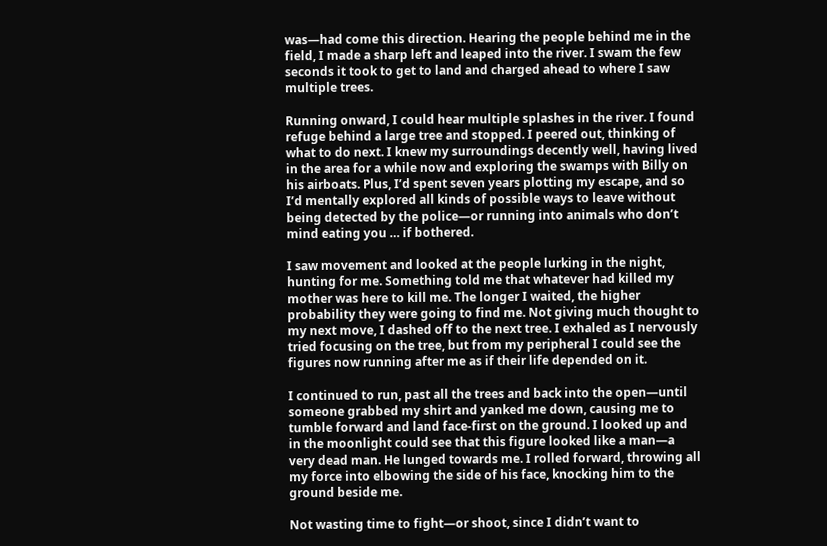was—had come this direction. Hearing the people behind me in the field, I made a sharp left and leaped into the river. I swam the few seconds it took to get to land and charged ahead to where I saw multiple trees.

Running onward, I could hear multiple splashes in the river. I found refuge behind a large tree and stopped. I peered out, thinking of what to do next. I knew my surroundings decently well, having lived in the area for a while now and exploring the swamps with Billy on his airboats. Plus, I’d spent seven years plotting my escape, and so I’d mentally explored all kinds of possible ways to leave without being detected by the police—or running into animals who don’t mind eating you … if bothered.

I saw movement and looked at the people lurking in the night, hunting for me. Something told me that whatever had killed my mother was here to kill me. The longer I waited, the higher probability they were going to find me. Not giving much thought to my next move, I dashed off to the next tree. I exhaled as I nervously tried focusing on the tree, but from my peripheral I could see the figures now running after me as if their life depended on it.

I continued to run, past all the trees and back into the open—until someone grabbed my shirt and yanked me down, causing me to tumble forward and land face-first on the ground. I looked up and in the moonlight could see that this figure looked like a man—a very dead man. He lunged towards me. I rolled forward, throwing all my force into elbowing the side of his face, knocking him to the ground beside me.

Not wasting time to fight—or shoot, since I didn’t want to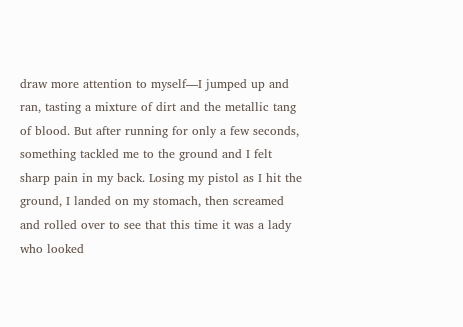draw more attention to myself—I jumped up and ran, tasting a mixture of dirt and the metallic tang of blood. But after running for only a few seconds, something tackled me to the ground and I felt sharp pain in my back. Losing my pistol as I hit the ground, I landed on my stomach, then screamed and rolled over to see that this time it was a lady who looked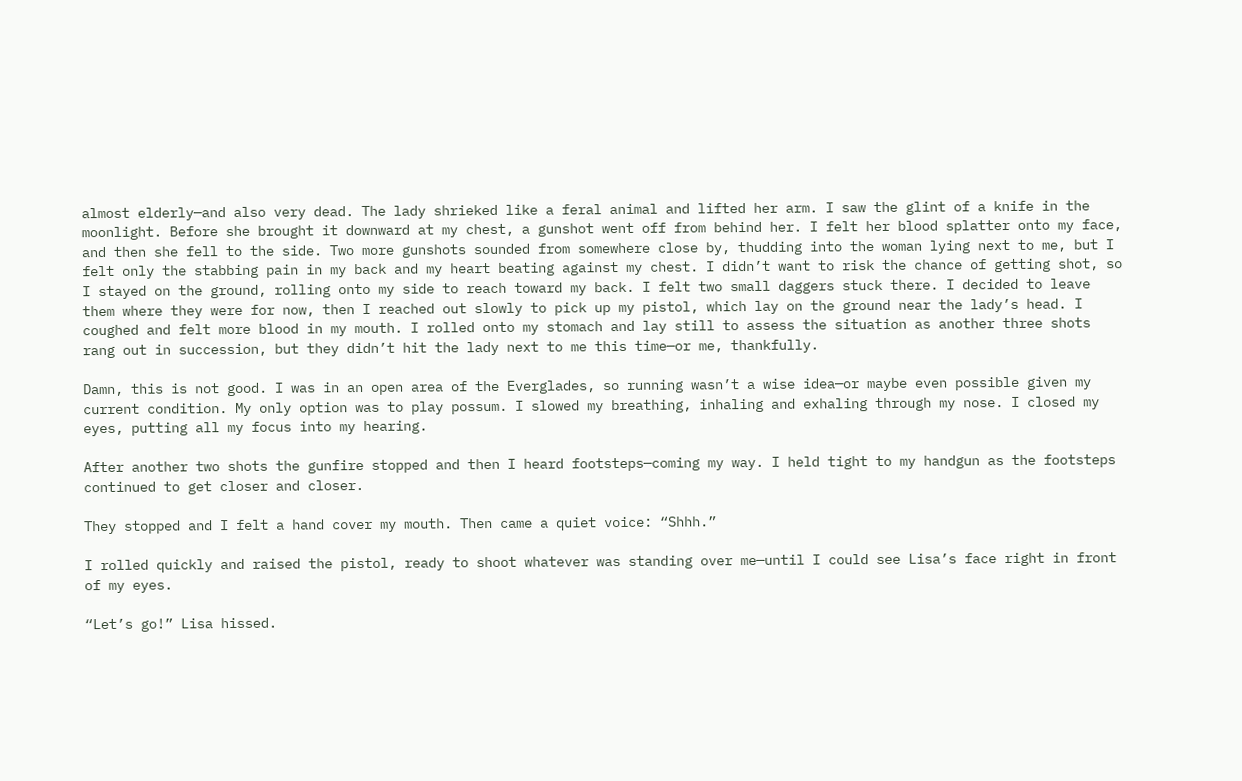almost elderly—and also very dead. The lady shrieked like a feral animal and lifted her arm. I saw the glint of a knife in the moonlight. Before she brought it downward at my chest, a gunshot went off from behind her. I felt her blood splatter onto my face, and then she fell to the side. Two more gunshots sounded from somewhere close by, thudding into the woman lying next to me, but I felt only the stabbing pain in my back and my heart beating against my chest. I didn’t want to risk the chance of getting shot, so I stayed on the ground, rolling onto my side to reach toward my back. I felt two small daggers stuck there. I decided to leave them where they were for now, then I reached out slowly to pick up my pistol, which lay on the ground near the lady’s head. I coughed and felt more blood in my mouth. I rolled onto my stomach and lay still to assess the situation as another three shots rang out in succession, but they didn’t hit the lady next to me this time—or me, thankfully.

Damn, this is not good. I was in an open area of the Everglades, so running wasn’t a wise idea—or maybe even possible given my current condition. My only option was to play possum. I slowed my breathing, inhaling and exhaling through my nose. I closed my eyes, putting all my focus into my hearing.

After another two shots the gunfire stopped and then I heard footsteps—coming my way. I held tight to my handgun as the footsteps continued to get closer and closer.

They stopped and I felt a hand cover my mouth. Then came a quiet voice: “Shhh.”

I rolled quickly and raised the pistol, ready to shoot whatever was standing over me—until I could see Lisa’s face right in front of my eyes.

“Let’s go!” Lisa hissed.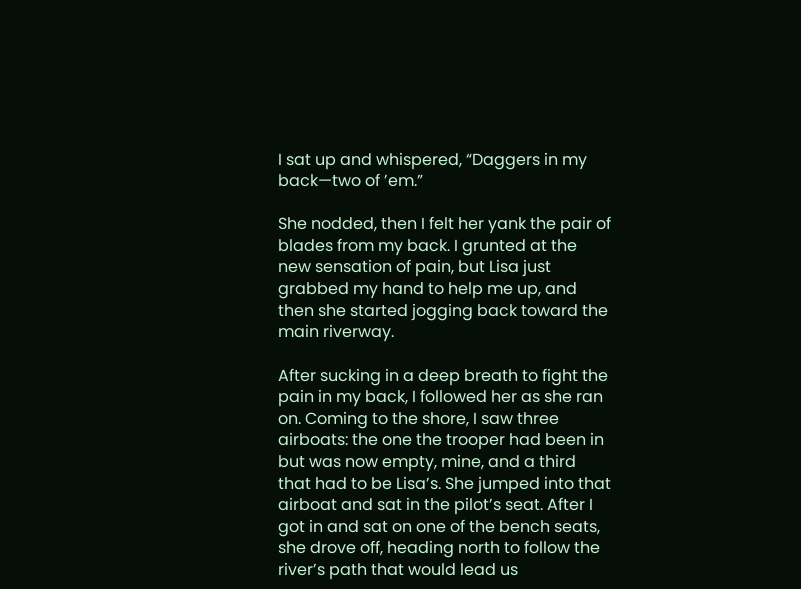I sat up and whispered, “Daggers in my back—two of ’em.”

She nodded, then I felt her yank the pair of blades from my back. I grunted at the new sensation of pain, but Lisa just grabbed my hand to help me up, and then she started jogging back toward the main riverway.

After sucking in a deep breath to fight the pain in my back, I followed her as she ran on. Coming to the shore, I saw three airboats: the one the trooper had been in but was now empty, mine, and a third that had to be Lisa’s. She jumped into that airboat and sat in the pilot’s seat. After I got in and sat on one of the bench seats, she drove off, heading north to follow the river’s path that would lead us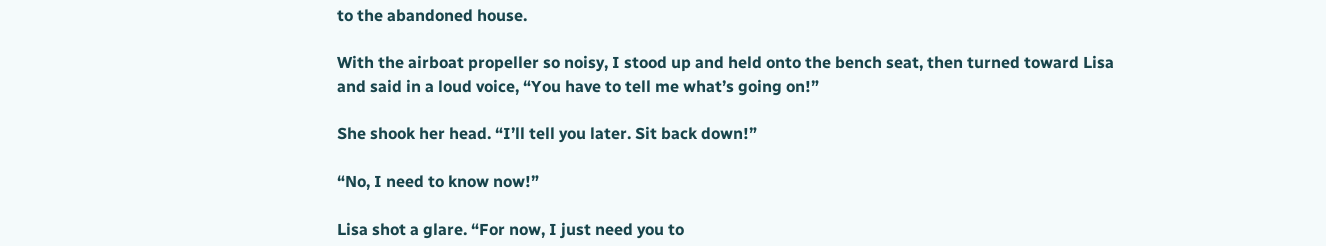to the abandoned house.

With the airboat propeller so noisy, I stood up and held onto the bench seat, then turned toward Lisa and said in a loud voice, “You have to tell me what’s going on!”

She shook her head. “I’ll tell you later. Sit back down!”

“No, I need to know now!”

Lisa shot a glare. “For now, I just need you to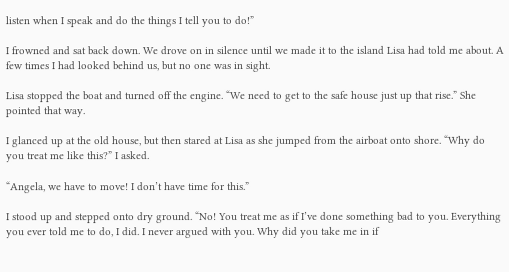listen when I speak and do the things I tell you to do!”

I frowned and sat back down. We drove on in silence until we made it to the island Lisa had told me about. A few times I had looked behind us, but no one was in sight.

Lisa stopped the boat and turned off the engine. “We need to get to the safe house just up that rise.” She pointed that way.

I glanced up at the old house, but then stared at Lisa as she jumped from the airboat onto shore. “Why do you treat me like this?” I asked.

“Angela, we have to move! I don’t have time for this.”

I stood up and stepped onto dry ground. “No! You treat me as if I’ve done something bad to you. Everything you ever told me to do, I did. I never argued with you. Why did you take me in if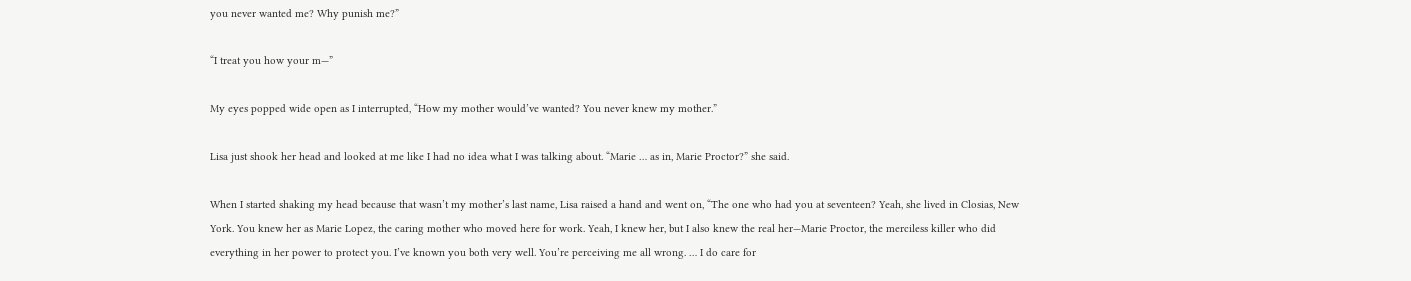you never wanted me? Why punish me?”

“I treat you how your m—”

My eyes popped wide open as I interrupted, “How my mother would’ve wanted? You never knew my mother.”

Lisa just shook her head and looked at me like I had no idea what I was talking about. “Marie … as in, Marie Proctor?” she said.

When I started shaking my head because that wasn’t my mother’s last name, Lisa raised a hand and went on, “The one who had you at seventeen? Yeah, she lived in Closias, New York. You knew her as Marie Lopez, the caring mother who moved here for work. Yeah, I knew her, but I also knew the real her—Marie Proctor, the merciless killer who did everything in her power to protect you. I’ve known you both very well. You’re perceiving me all wrong. … I do care for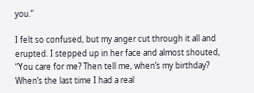you.”

I felt so confused, but my anger cut through it all and erupted. I stepped up in her face and almost shouted, “You care for me? Then tell me, when’s my birthday? When’s the last time I had a real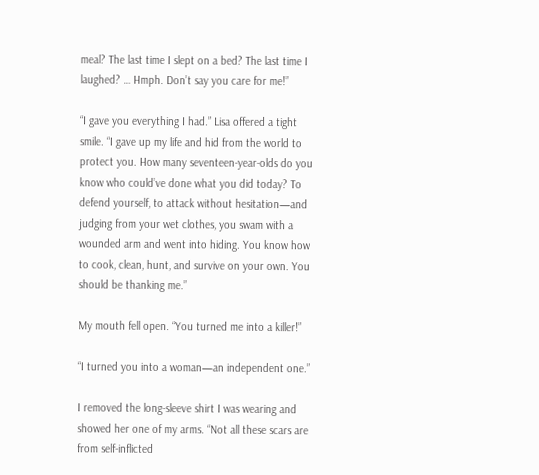meal? The last time I slept on a bed? The last time I laughed? … Hmph. Don’t say you care for me!”

“I gave you everything I had.” Lisa offered a tight smile. “I gave up my life and hid from the world to protect you. How many seventeen-year-olds do you know who could’ve done what you did today? To defend yourself, to attack without hesitation—and judging from your wet clothes, you swam with a wounded arm and went into hiding. You know how to cook, clean, hunt, and survive on your own. You should be thanking me.”

My mouth fell open. “You turned me into a killer!”

“I turned you into a woman—an independent one.”

I removed the long-sleeve shirt I was wearing and showed her one of my arms. “Not all these scars are from self-inflicted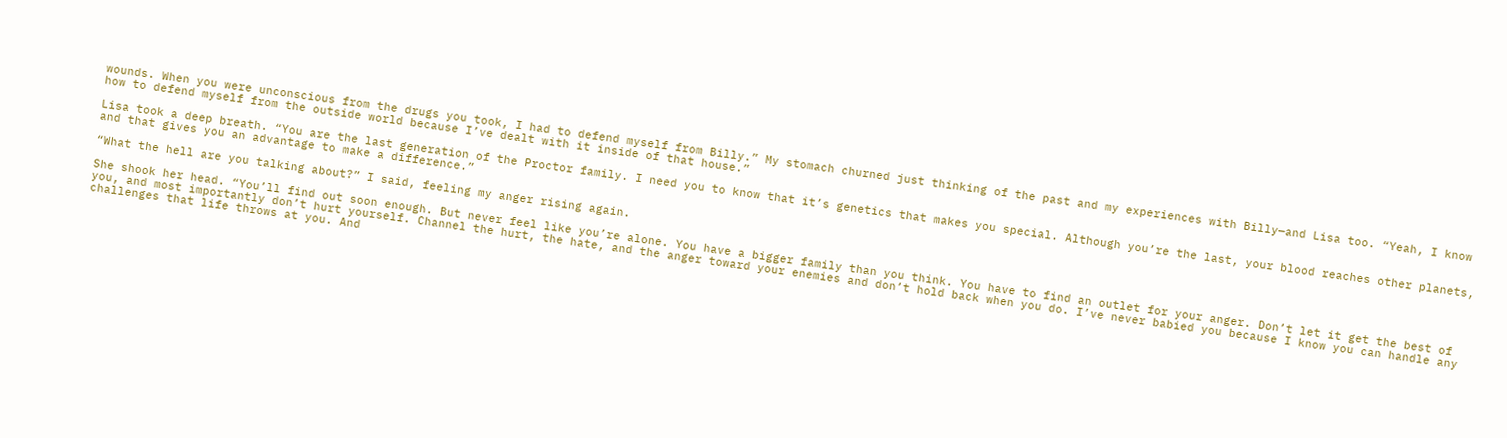wounds. When you were unconscious from the drugs you took, I had to defend myself from Billy.” My stomach churned just thinking of the past and my experiences with Billy—and Lisa too. “Yeah, I know how to defend myself from the outside world because I’ve dealt with it inside of that house.”

Lisa took a deep breath. “You are the last generation of the Proctor family. I need you to know that it’s genetics that makes you special. Although you’re the last, your blood reaches other planets, and that gives you an advantage to make a difference.”

“What the hell are you talking about?” I said, feeling my anger rising again.

She shook her head. “You’ll find out soon enough. But never feel like you’re alone. You have a bigger family than you think. You have to find an outlet for your anger. Don’t let it get the best of you, and most importantly don’t hurt yourself. Channel the hurt, the hate, and the anger toward your enemies and don’t hold back when you do. I’ve never babied you because I know you can handle any challenges that life throws at you. And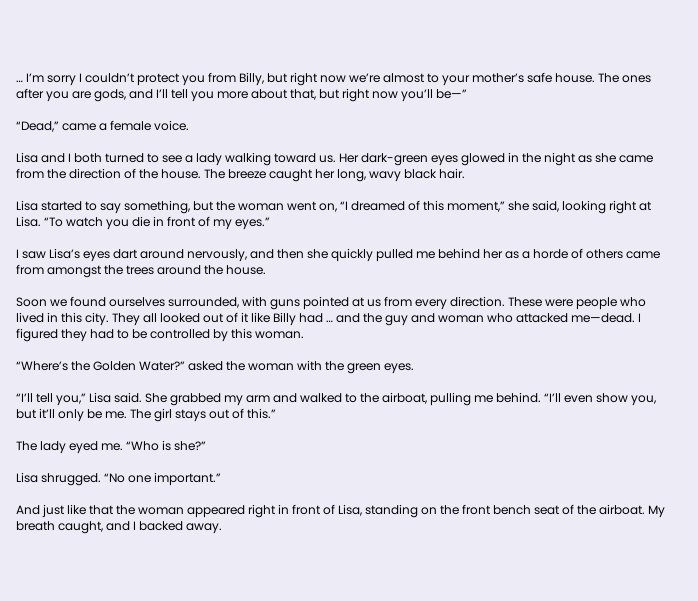… I’m sorry I couldn’t protect you from Billy, but right now we’re almost to your mother’s safe house. The ones after you are gods, and I’ll tell you more about that, but right now you’ll be—”

“Dead,” came a female voice.

Lisa and I both turned to see a lady walking toward us. Her dark-green eyes glowed in the night as she came from the direction of the house. The breeze caught her long, wavy black hair.

Lisa started to say something, but the woman went on, “I dreamed of this moment,” she said, looking right at Lisa. “To watch you die in front of my eyes.”

I saw Lisa’s eyes dart around nervously, and then she quickly pulled me behind her as a horde of others came from amongst the trees around the house.

Soon we found ourselves surrounded, with guns pointed at us from every direction. These were people who lived in this city. They all looked out of it like Billy had … and the guy and woman who attacked me—dead. I figured they had to be controlled by this woman.

“Where’s the Golden Water?” asked the woman with the green eyes.

“I’ll tell you,” Lisa said. She grabbed my arm and walked to the airboat, pulling me behind. “I’ll even show you, but it’ll only be me. The girl stays out of this.”

The lady eyed me. “Who is she?”

Lisa shrugged. “No one important.”

And just like that the woman appeared right in front of Lisa, standing on the front bench seat of the airboat. My breath caught, and I backed away.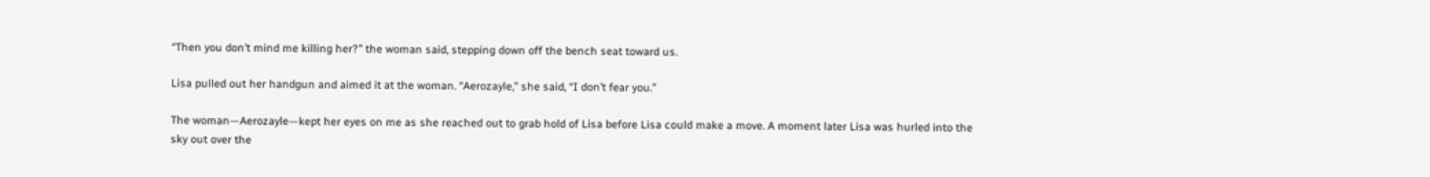“Then you don’t mind me killing her?” the woman said, stepping down off the bench seat toward us.

Lisa pulled out her handgun and aimed it at the woman. “Aerozayle,” she said, “I don’t fear you.”

The woman—Aerozayle—kept her eyes on me as she reached out to grab hold of Lisa before Lisa could make a move. A moment later Lisa was hurled into the sky out over the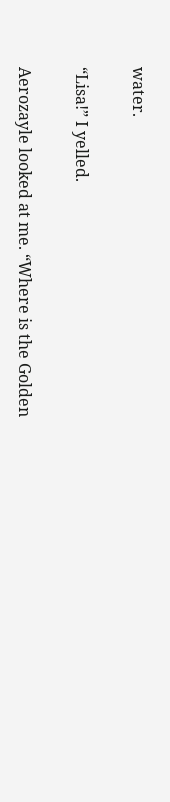water.

“Lisa!” I yelled.

Aerozayle looked at me. “Where is the Golden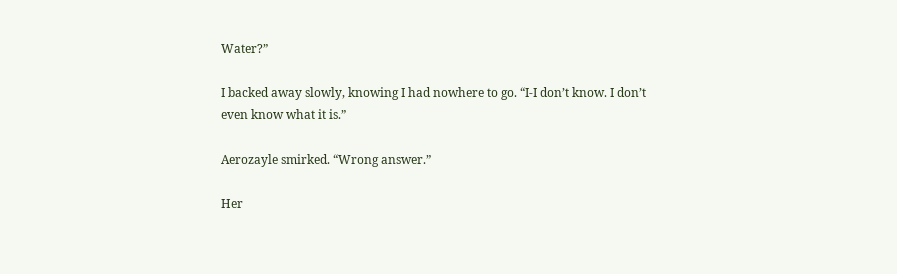Water?”

I backed away slowly, knowing I had nowhere to go. “I-I don’t know. I don’t even know what it is.”

Aerozayle smirked. “Wrong answer.”

Her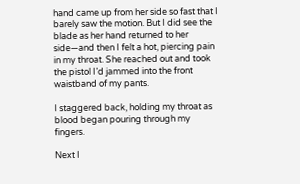hand came up from her side so fast that I barely saw the motion. But I did see the blade as her hand returned to her side—and then I felt a hot, piercing pain in my throat. She reached out and took the pistol I’d jammed into the front waistband of my pants.

I staggered back, holding my throat as blood began pouring through my fingers.

Next I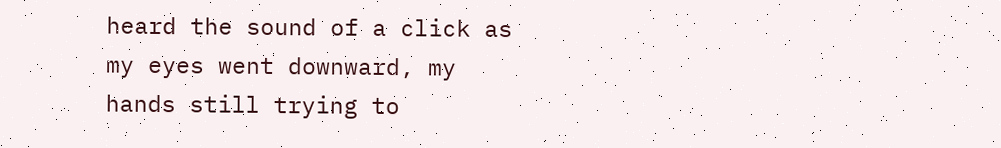heard the sound of a click as my eyes went downward, my hands still trying to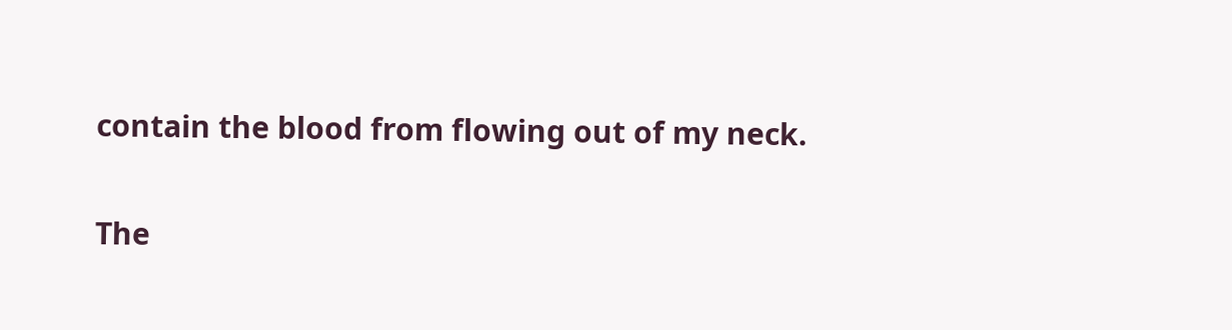contain the blood from flowing out of my neck.

The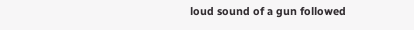loud sound of a gun followed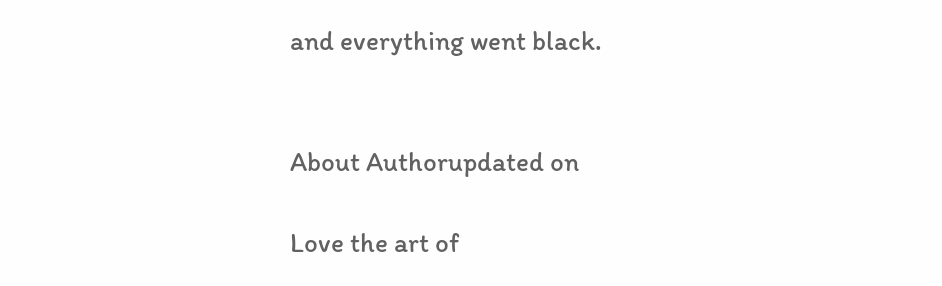and everything went black.


About Authorupdated on

Love the art of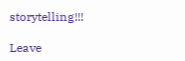storytelling!!!

Leave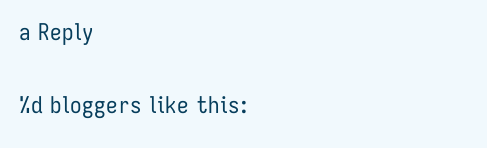a Reply

%d bloggers like this: